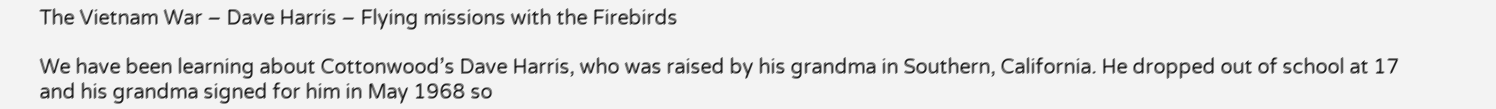The Vietnam War – Dave Harris – Flying missions with the Firebirds

We have been learning about Cottonwood’s Dave Harris, who was raised by his grandma in Southern, California. He dropped out of school at 17 and his grandma signed for him in May 1968 so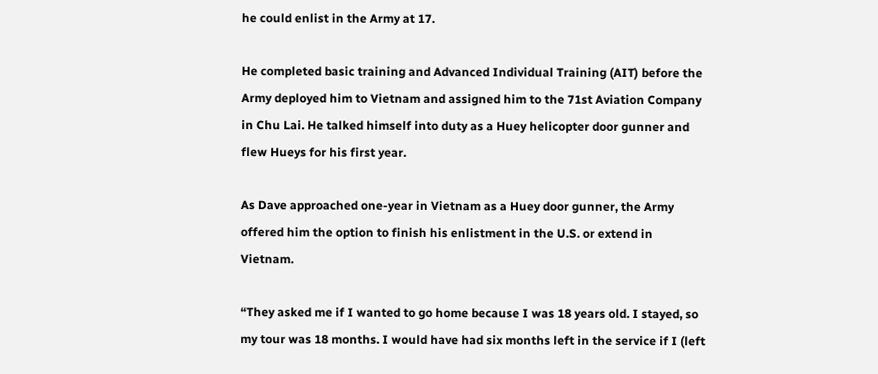he could enlist in the Army at 17.

He completed basic training and Advanced Individual Training (AIT) before the Army deployed him to Vietnam and assigned him to the 71st Aviation Company in Chu Lai. He talked himself into duty as a Huey helicopter door gunner and flew Hueys for his first year.

As Dave approached one-year in Vietnam as a Huey door gunner, the Army offered him the option to finish his enlistment in the U.S. or extend in Vietnam.

“They asked me if I wanted to go home because I was 18 years old. I stayed, so my tour was 18 months. I would have had six months left in the service if I (left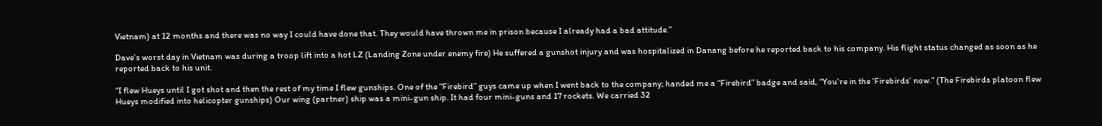Vietnam) at 12 months and there was no way I could have done that. They would have thrown me in prison because I already had a bad attitude.”

Dave’s worst day in Vietnam was during a troop lift into a hot LZ (Landing Zone under enemy fire) He suffered a gunshot injury and was hospitalized in Danang before he reported back to his company. His flight status changed as soon as he reported back to his unit.

“I flew Hueys until I got shot and then the rest of my time I flew gunships. One of the “Firebird” guys came up when I went back to the company; handed me a “Firebird” badge and said, “You’re in the ‘Firebirds’ now.” (The Firebirds platoon flew Hueys modified into helicopter gunships) Our wing (partner) ship was a mini-gun ship. It had four mini-guns and 17 rockets. We carried 32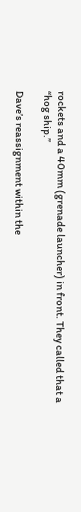rockets and a 40mm (grenade launcher) in front. They called that a “hog ship.”

Dave’s reassignment within the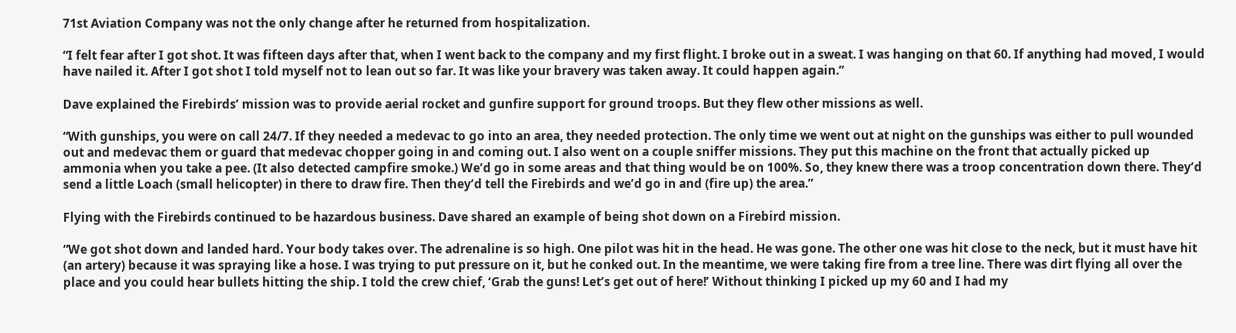71st Aviation Company was not the only change after he returned from hospitalization.

“I felt fear after I got shot. It was fifteen days after that, when I went back to the company and my first flight. I broke out in a sweat. I was hanging on that 60. If anything had moved, I would have nailed it. After I got shot I told myself not to lean out so far. It was like your bravery was taken away. It could happen again.”

Dave explained the Firebirds’ mission was to provide aerial rocket and gunfire support for ground troops. But they flew other missions as well.

“With gunships, you were on call 24/7. If they needed a medevac to go into an area, they needed protection. The only time we went out at night on the gunships was either to pull wounded out and medevac them or guard that medevac chopper going in and coming out. I also went on a couple sniffer missions. They put this machine on the front that actually picked up ammonia when you take a pee. (It also detected campfire smoke.) We’d go in some areas and that thing would be on 100%. So, they knew there was a troop concentration down there. They’d send a little Loach (small helicopter) in there to draw fire. Then they’d tell the Firebirds and we’d go in and (fire up) the area.”

Flying with the Firebirds continued to be hazardous business. Dave shared an example of being shot down on a Firebird mission.

“We got shot down and landed hard. Your body takes over. The adrenaline is so high. One pilot was hit in the head. He was gone. The other one was hit close to the neck, but it must have hit (an artery) because it was spraying like a hose. I was trying to put pressure on it, but he conked out. In the meantime, we were taking fire from a tree line. There was dirt flying all over the place and you could hear bullets hitting the ship. I told the crew chief, ‘Grab the guns! Let’s get out of here!’ Without thinking I picked up my 60 and I had my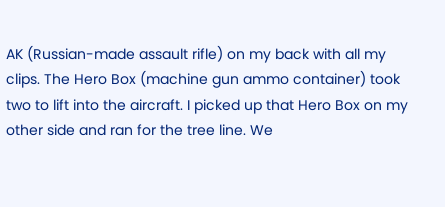AK (Russian-made assault rifle) on my back with all my clips. The Hero Box (machine gun ammo container) took two to lift into the aircraft. I picked up that Hero Box on my other side and ran for the tree line. We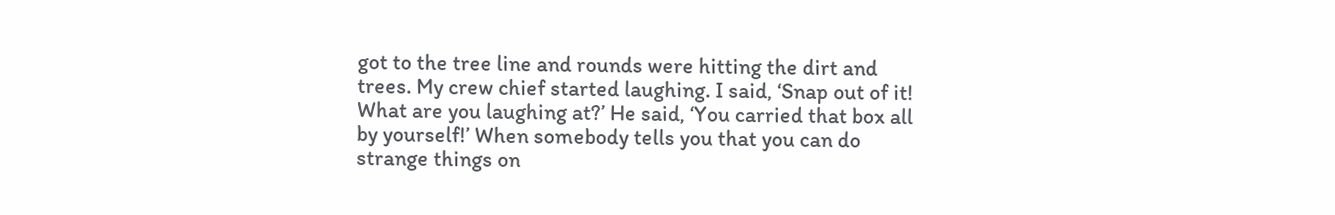got to the tree line and rounds were hitting the dirt and trees. My crew chief started laughing. I said, ‘Snap out of it! What are you laughing at?’ He said, ‘You carried that box all by yourself!’ When somebody tells you that you can do strange things on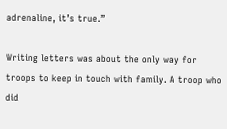adrenaline, it’s true.”

Writing letters was about the only way for troops to keep in touch with family. A troop who did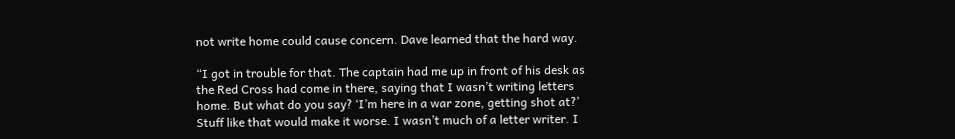not write home could cause concern. Dave learned that the hard way.

“I got in trouble for that. The captain had me up in front of his desk as the Red Cross had come in there, saying that I wasn’t writing letters home. But what do you say? ‘I’m here in a war zone, getting shot at?’ Stuff like that would make it worse. I wasn’t much of a letter writer. I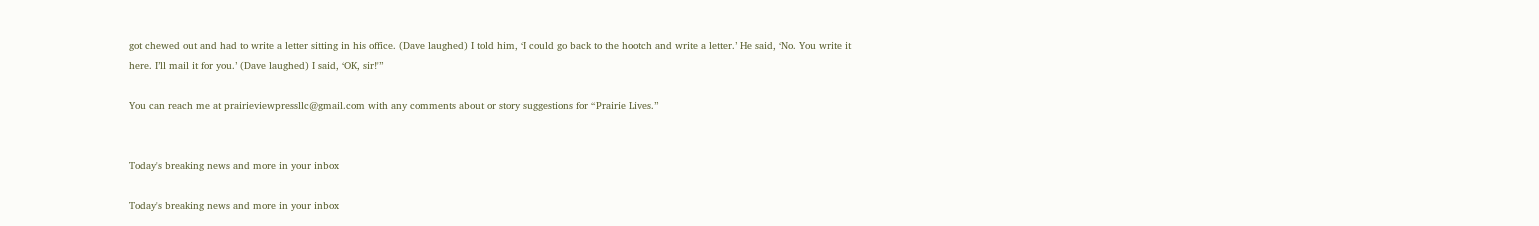got chewed out and had to write a letter sitting in his office. (Dave laughed) I told him, ‘I could go back to the hootch and write a letter.’ He said, ‘No. You write it here. I’ll mail it for you.’ (Dave laughed) I said, ‘OK, sir!'”

You can reach me at prairieviewpressllc@gmail.com with any comments about or story suggestions for “Prairie Lives.”


Today's breaking news and more in your inbox

Today's breaking news and more in your inbox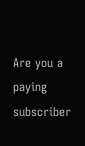Are you a paying subscriber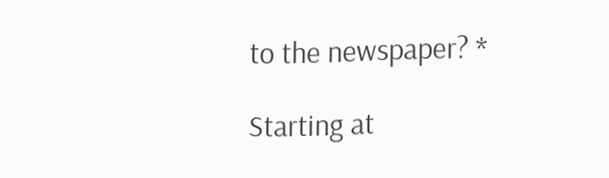to the newspaper? *

Starting at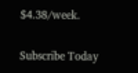$4.38/week.

Subscribe Today